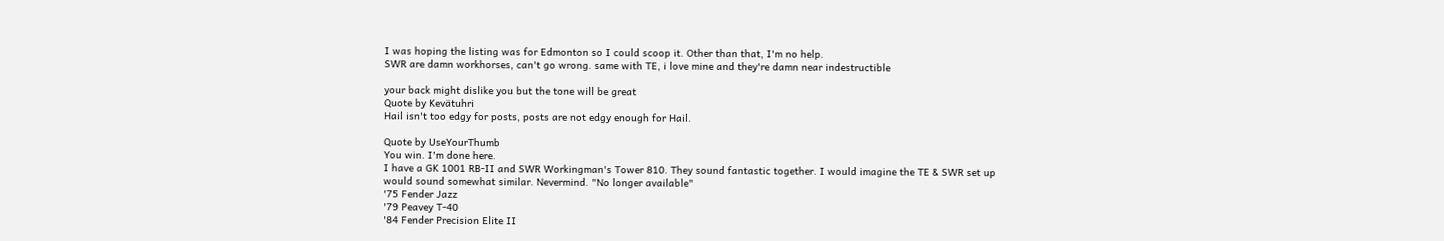I was hoping the listing was for Edmonton so I could scoop it. Other than that, I'm no help.
SWR are damn workhorses, can't go wrong. same with TE, i love mine and they're damn near indestructible

your back might dislike you but the tone will be great
Quote by Kevätuhri
Hail isn't too edgy for posts, posts are not edgy enough for Hail.

Quote by UseYourThumb
You win. I'm done here.
I have a GK 1001 RB-II and SWR Workingman's Tower 810. They sound fantastic together. I would imagine the TE & SWR set up would sound somewhat similar. Nevermind. "No longer available"
'75 Fender Jazz
'79 Peavey T-40
'84 Fender Precision Elite II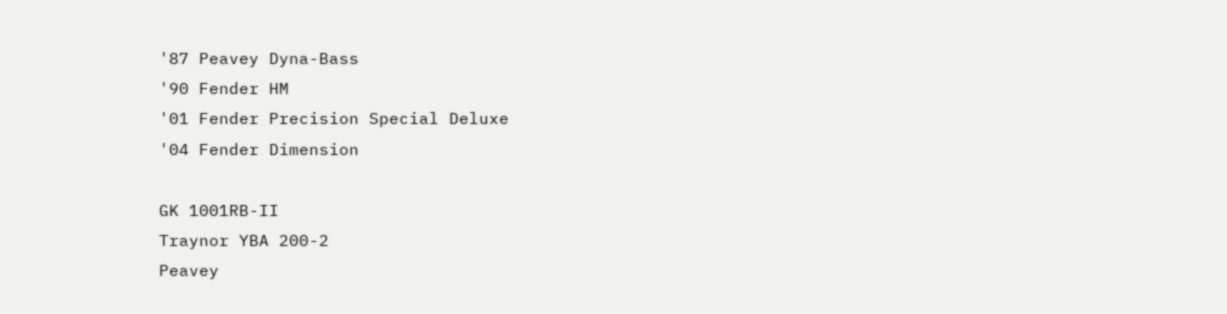'87 Peavey Dyna-Bass
'90 Fender HM
'01 Fender Precision Special Deluxe
'04 Fender Dimension

GK 1001RB-II
Traynor YBA 200-2
Peavey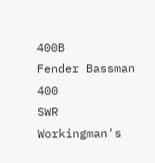400B
Fender Bassman 400
SWR Workingman's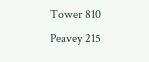Tower 810
Peavey 215